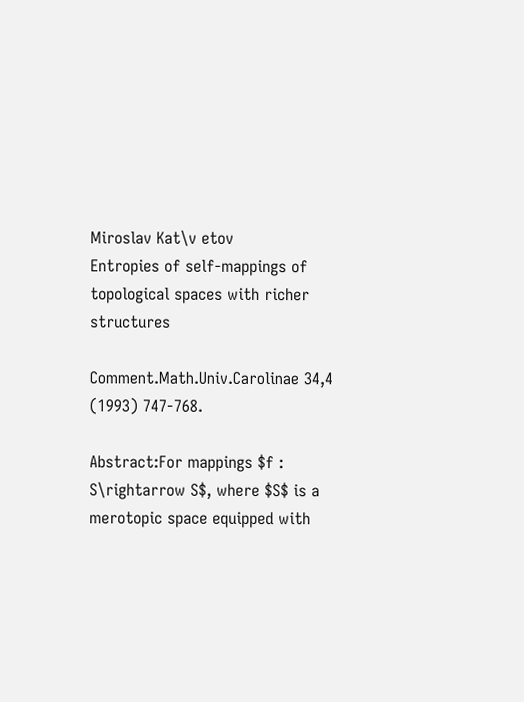Miroslav Kat\v etov
Entropies of self-mappings of topological spaces with richer structures

Comment.Math.Univ.Carolinae 34,4 (1993) 747-768.

Abstract:For mappings $f : S\rightarrow S$, where $S$ is a merotopic space equipped with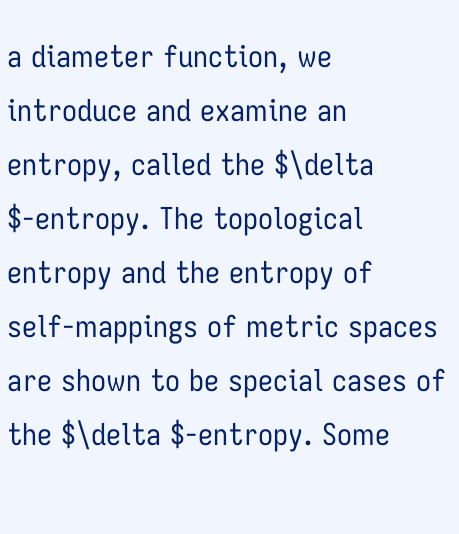a diameter function, we introduce and examine an entropy, called the $\delta $-entropy. The topological entropy and the entropy of self-mappings of metric spaces are shown to be special cases of the $\delta $-entropy. Some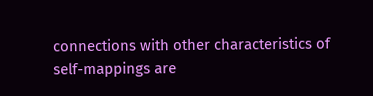connections with other characteristics of self-mappings are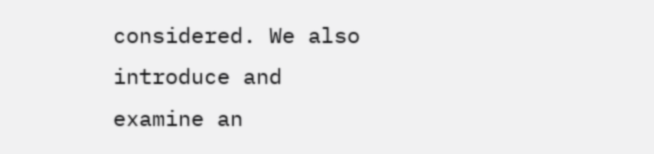considered. We also introduce and examine an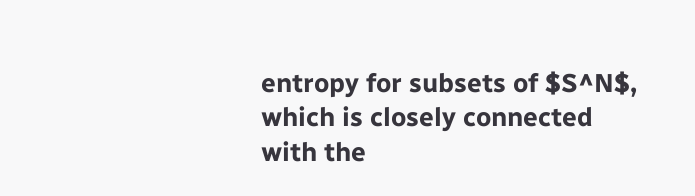entropy for subsets of $S^N$, which is closely connected with the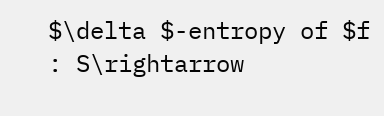$\delta $-entropy of $f : S\rightarrow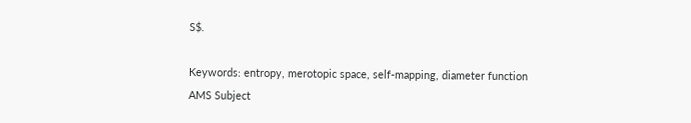S$.

Keywords: entropy, merotopic space, self-mapping, diameter function
AMS Subject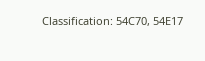Classification: 54C70, 54E17